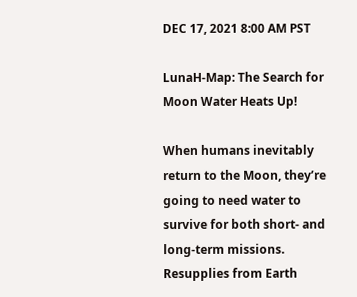DEC 17, 2021 8:00 AM PST

LunaH-Map: The Search for Moon Water Heats Up!

When humans inevitably return to the Moon, they’re going to need water to survive for both short- and long-term missions. Resupplies from Earth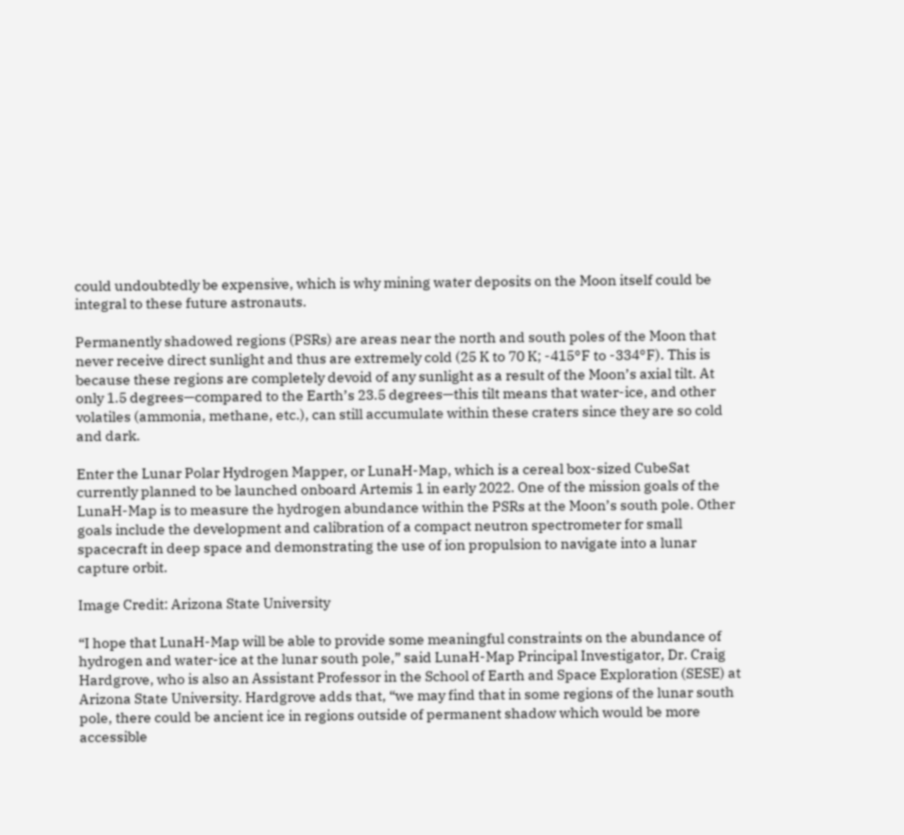could undoubtedly be expensive, which is why mining water deposits on the Moon itself could be integral to these future astronauts.

Permanently shadowed regions (PSRs) are areas near the north and south poles of the Moon that never receive direct sunlight and thus are extremely cold (25 K to 70 K; -415°F to -334°F). This is because these regions are completely devoid of any sunlight as a result of the Moon’s axial tilt. At only 1.5 degrees—compared to the Earth’s 23.5 degrees—this tilt means that water-ice, and other volatiles (ammonia, methane, etc.), can still accumulate within these craters since they are so cold and dark.

Enter the Lunar Polar Hydrogen Mapper, or LunaH-Map, which is a cereal box-sized CubeSat currently planned to be launched onboard Artemis 1 in early 2022. One of the mission goals of the LunaH-Map is to measure the hydrogen abundance within the PSRs at the Moon’s south pole. Other goals include the development and calibration of a compact neutron spectrometer for small spacecraft in deep space and demonstrating the use of ion propulsion to navigate into a lunar capture orbit.

Image Credit: Arizona State University

“I hope that LunaH-Map will be able to provide some meaningful constraints on the abundance of hydrogen and water-ice at the lunar south pole,” said LunaH-Map Principal Investigator, Dr. Craig Hardgrove, who is also an Assistant Professor in the School of Earth and Space Exploration (SESE) at Arizona State University. Hardgrove adds that, “we may find that in some regions of the lunar south pole, there could be ancient ice in regions outside of permanent shadow which would be more accessible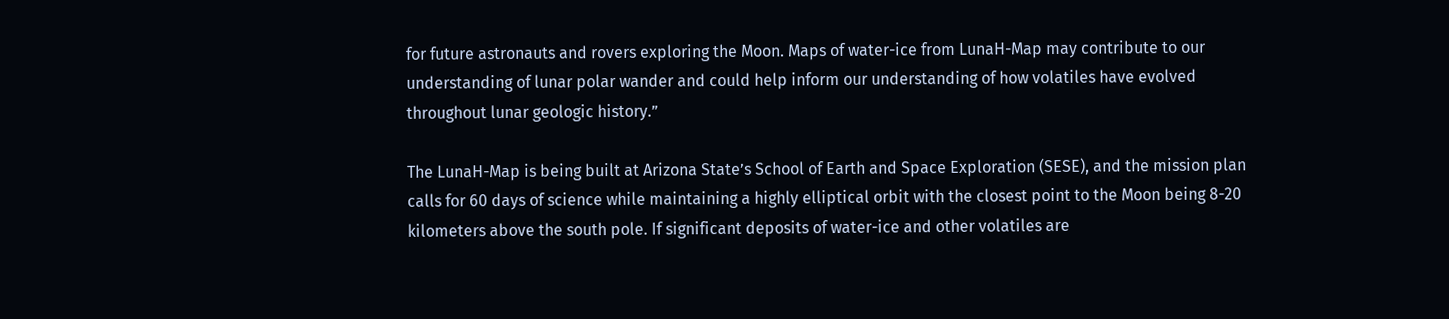for future astronauts and rovers exploring the Moon. Maps of water-ice from LunaH-Map may contribute to our understanding of lunar polar wander and could help inform our understanding of how volatiles have evolved throughout lunar geologic history.”

The LunaH-Map is being built at Arizona State’s School of Earth and Space Exploration (SESE), and the mission plan calls for 60 days of science while maintaining a highly elliptical orbit with the closest point to the Moon being 8-20 kilometers above the south pole. If significant deposits of water-ice and other volatiles are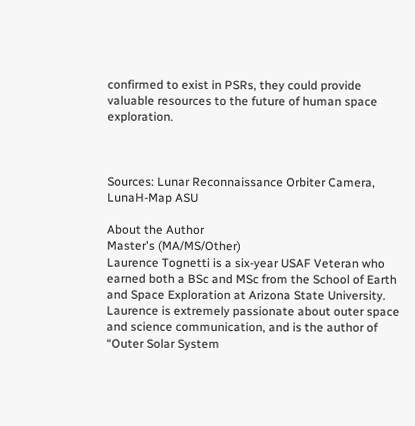confirmed to exist in PSRs, they could provide valuable resources to the future of human space exploration.



Sources: Lunar Reconnaissance Orbiter Camera, LunaH-Map ASU

About the Author
Master's (MA/MS/Other)
Laurence Tognetti is a six-year USAF Veteran who earned both a BSc and MSc from the School of Earth and Space Exploration at Arizona State University. Laurence is extremely passionate about outer space and science communication, and is the author of “Outer Solar System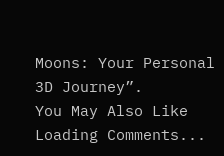Moons: Your Personal 3D Journey”.
You May Also Like
Loading Comments...